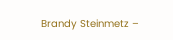Brandy Steinmetz –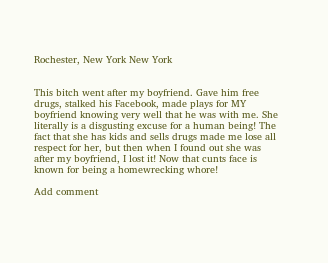Rochester, New York New York


This bitch went after my boyfriend. Gave him free drugs, stalked his Facebook, made plays for MY boyfriend knowing very well that he was with me. She literally is a disgusting excuse for a human being! The fact that she has kids and sells drugs made me lose all respect for her, but then when I found out she was after my boyfriend, I lost it! Now that cunts face is known for being a homewrecking whore!

Add comment